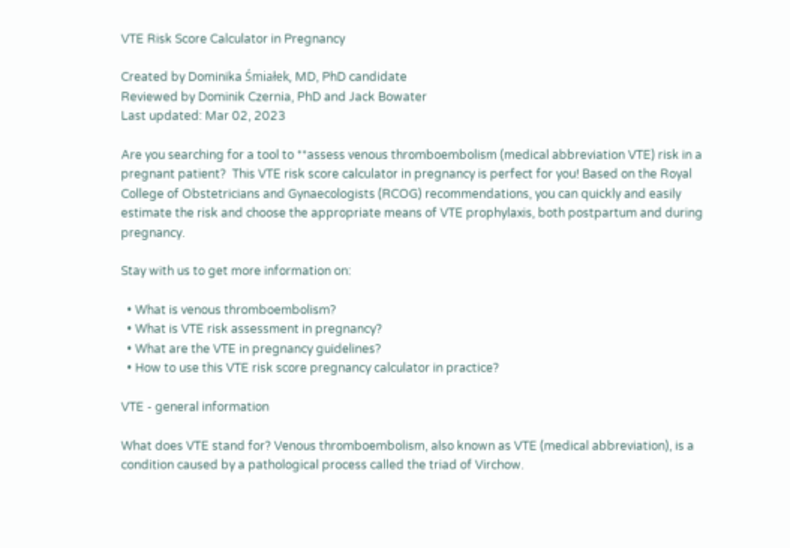VTE Risk Score Calculator in Pregnancy

Created by Dominika Śmiałek, MD, PhD candidate
Reviewed by Dominik Czernia, PhD and Jack Bowater
Last updated: Mar 02, 2023

Are you searching for a tool to **assess venous thromboembolism (medical abbreviation VTE) risk in a pregnant patient?  This VTE risk score calculator in pregnancy is perfect for you! Based on the Royal College of Obstetricians and Gynaecologists (RCOG) recommendations, you can quickly and easily estimate the risk and choose the appropriate means of VTE prophylaxis, both postpartum and during pregnancy.

Stay with us to get more information on:

  • What is venous thromboembolism?
  • What is VTE risk assessment in pregnancy?
  • What are the VTE in pregnancy guidelines?
  • How to use this VTE risk score pregnancy calculator in practice?

VTE - general information

What does VTE stand for? Venous thromboembolism, also known as VTE (medical abbreviation), is a condition caused by a pathological process called the triad of Virchow.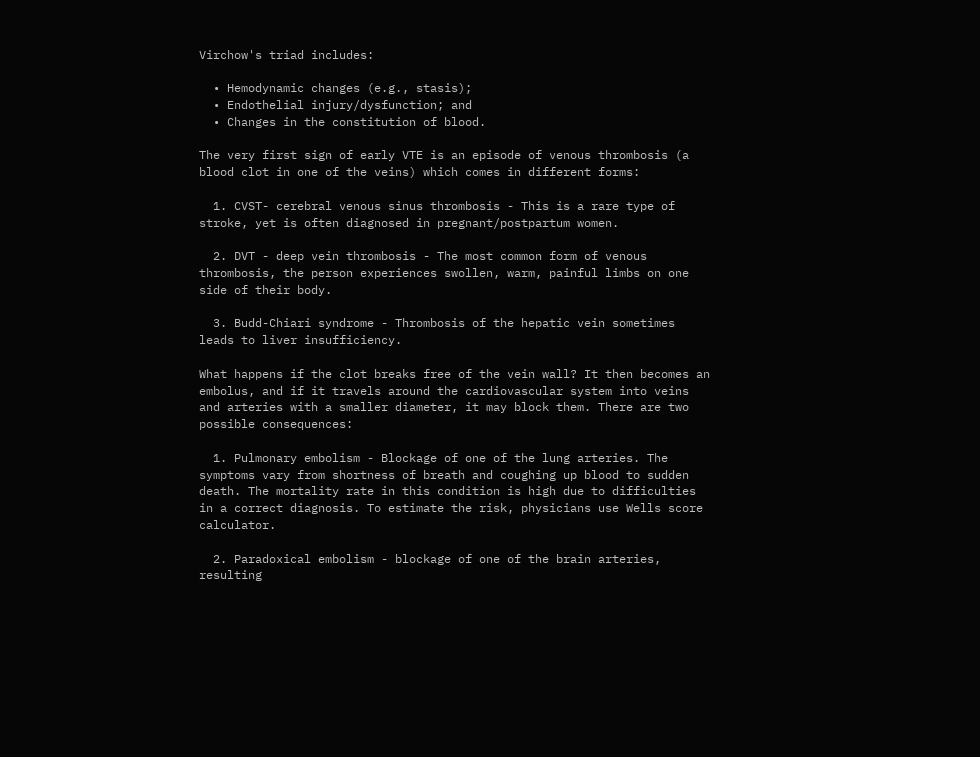Virchow's triad includes:

  • Hemodynamic changes (e.g., stasis);
  • Endothelial injury/dysfunction; and
  • Changes in the constitution of blood.

The very first sign of early VTE is an episode of venous thrombosis (a blood clot in one of the veins) which comes in different forms:

  1. CVST- cerebral venous sinus thrombosis - This is a rare type of stroke, yet is often diagnosed in pregnant/postpartum women.

  2. DVT - deep vein thrombosis - The most common form of venous thrombosis, the person experiences swollen, warm, painful limbs on one side of their body.

  3. Budd-Chiari syndrome - Thrombosis of the hepatic vein sometimes leads to liver insufficiency.

What happens if the clot breaks free of the vein wall? It then becomes an embolus, and if it travels around the cardiovascular system into veins and arteries with a smaller diameter, it may block them. There are two possible consequences:

  1. Pulmonary embolism - Blockage of one of the lung arteries. The symptoms vary from shortness of breath and coughing up blood to sudden death. The mortality rate in this condition is high due to difficulties in a correct diagnosis. To estimate the risk, physicians use Wells score calculator.

  2. Paradoxical embolism - blockage of one of the brain arteries, resulting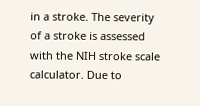in a stroke. The severity of a stroke is assessed with the NIH stroke scale calculator. Due to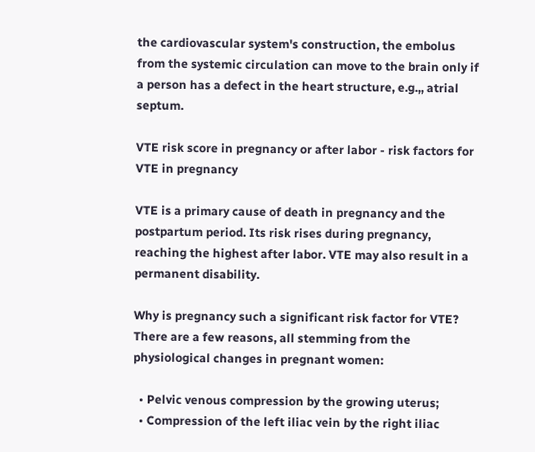the cardiovascular system's construction, the embolus from the systemic circulation can move to the brain only if a person has a defect in the heart structure, e.g.,, atrial septum.

VTE risk score in pregnancy or after labor - risk factors for VTE in pregnancy

VTE is a primary cause of death in pregnancy and the postpartum period. Its risk rises during pregnancy, reaching the highest after labor. VTE may also result in a permanent disability.

Why is pregnancy such a significant risk factor for VTE? There are a few reasons, all stemming from the physiological changes in pregnant women:

  • Pelvic venous compression by the growing uterus;
  • Compression of the left iliac vein by the right iliac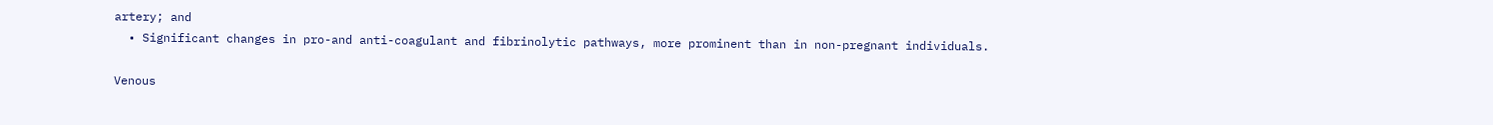artery; and
  • Significant changes in pro-and anti-coagulant and fibrinolytic pathways, more prominent than in non-pregnant individuals.

Venous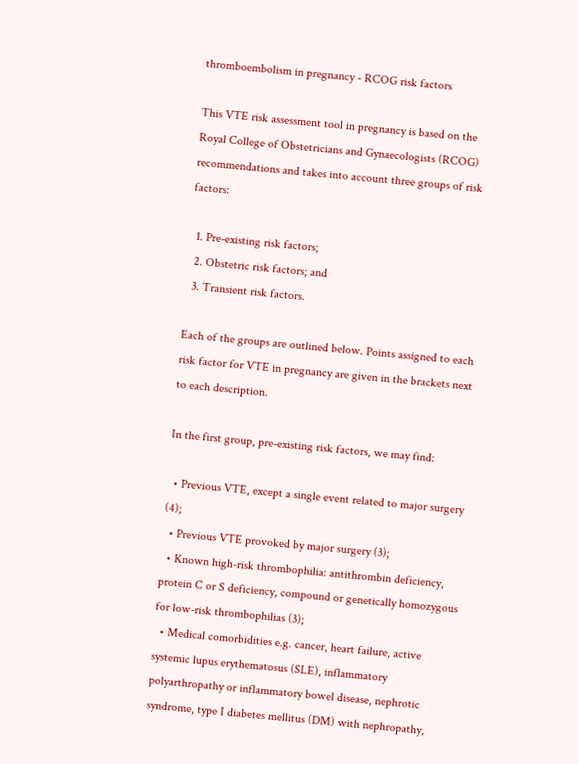thromboembolism in pregnancy - RCOG risk factors

This VTE risk assessment tool in pregnancy is based on the Royal College of Obstetricians and Gynaecologists (RCOG) recommendations and takes into account three groups of risk factors:

  1. Pre-existing risk factors;
  2. Obstetric risk factors; and
  3. Transient risk factors.

Each of the groups are outlined below. Points assigned to each risk factor for VTE in pregnancy are given in the brackets next to each description.

In the first group, pre-existing risk factors, we may find:

  • Previous VTE, except a single event related to major surgery (4);
  • Previous VTE provoked by major surgery (3);
  • Known high-risk thrombophilia: antithrombin deficiency, protein C or S deficiency, compound or genetically homozygous for low-risk thrombophilias (3);
  • Medical comorbidities e.g. cancer, heart failure, active systemic lupus erythematosus (SLE), inflammatory polyarthropathy or inflammatory bowel disease, nephrotic syndrome, type I diabetes mellitus (DM) with nephropathy,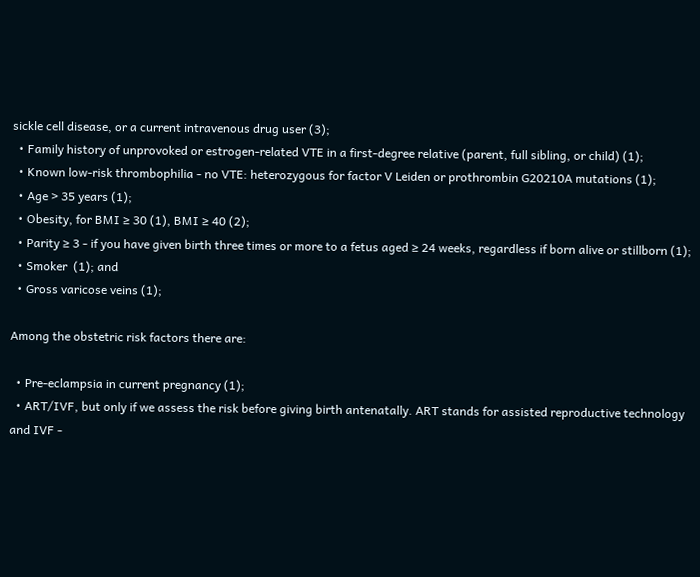sickle cell disease, or a current intravenous drug user (3);
  • Family history of unprovoked or estrogen-related VTE in a first-degree relative (parent, full sibling, or child) (1);
  • Known low-risk thrombophilia - no VTE: heterozygous for factor V Leiden or prothrombin G20210A mutations (1);
  • Age > 35 years (1);
  • Obesity, for BMI ≥ 30 (1), BMI ≥ 40 (2);
  • Parity ≥ 3 - if you have given birth three times or more to a fetus aged ≥ 24 weeks, regardless if born alive or stillborn (1);
  • Smoker  (1); and
  • Gross varicose veins (1);

Among the obstetric risk factors there are:

  • Pre-eclampsia in current pregnancy (1);
  • ART/IVF, but only if we assess the risk before giving birth antenatally. ART stands for assisted reproductive technology and IVF -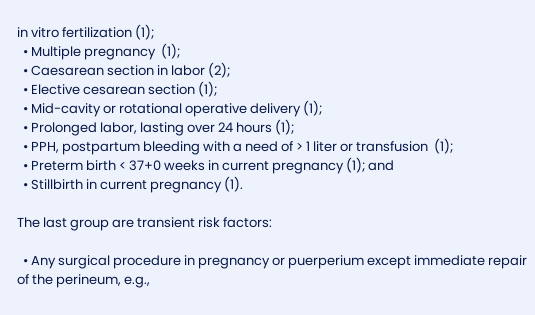in vitro fertilization (1);
  • Multiple pregnancy  (1);
  • Caesarean section in labor (2);
  • Elective cesarean section (1);
  • Mid-cavity or rotational operative delivery (1);
  • Prolonged labor, lasting over 24 hours (1);
  • PPH, postpartum bleeding with a need of > 1 liter or transfusion  (1);
  • Preterm birth < 37+0 weeks in current pregnancy (1); and
  • Stillbirth in current pregnancy (1).

The last group are transient risk factors:

  • Any surgical procedure in pregnancy or puerperium except immediate repair of the perineum, e.g.,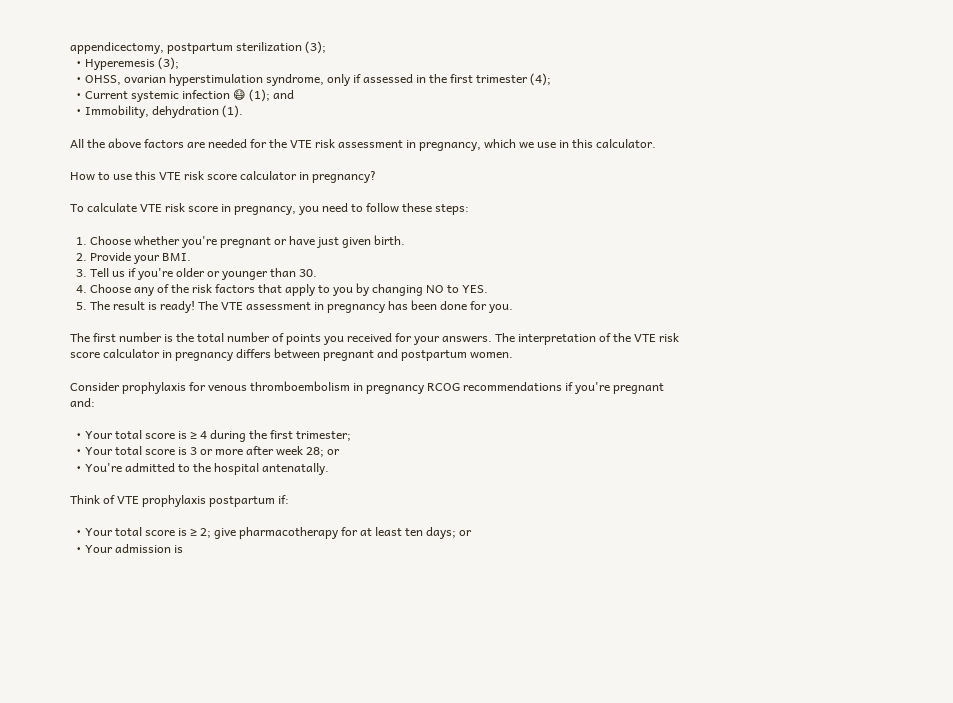appendicectomy, postpartum sterilization (3);
  • Hyperemesis (3);
  • OHSS, ovarian hyperstimulation syndrome, only if assessed in the first trimester (4);
  • Current systemic infection 😷 (1); and
  • Immobility, dehydration (1).

All the above factors are needed for the VTE risk assessment in pregnancy, which we use in this calculator.

How to use this VTE risk score calculator in pregnancy?

To calculate VTE risk score in pregnancy, you need to follow these steps:

  1. Choose whether you're pregnant or have just given birth.
  2. Provide your BMI.
  3. Tell us if you're older or younger than 30.
  4. Choose any of the risk factors that apply to you by changing NO to YES.
  5. The result is ready! The VTE assessment in pregnancy has been done for you.

The first number is the total number of points you received for your answers. The interpretation of the VTE risk score calculator in pregnancy differs between pregnant and postpartum women.

Consider prophylaxis for venous thromboembolism in pregnancy RCOG recommendations if you're pregnant and:

  • Your total score is ≥ 4 during the first trimester;
  • Your total score is 3 or more after week 28; or
  • You're admitted to the hospital antenatally.

Think of VTE prophylaxis postpartum if:

  • Your total score is ≥ 2; give pharmacotherapy for at least ten days; or
  • Your admission is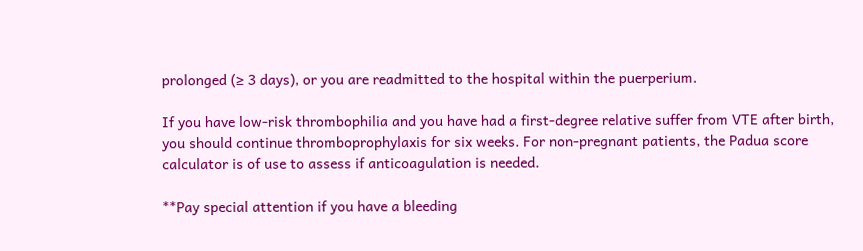prolonged (≥ 3 days), or you are readmitted to the hospital within the puerperium.

If you have low-risk thrombophilia and you have had a first-degree relative suffer from VTE after birth, you should continue thromboprophylaxis for six weeks. For non-pregnant patients, the Padua score calculator is of use to assess if anticoagulation is needed.

**Pay special attention if you have a bleeding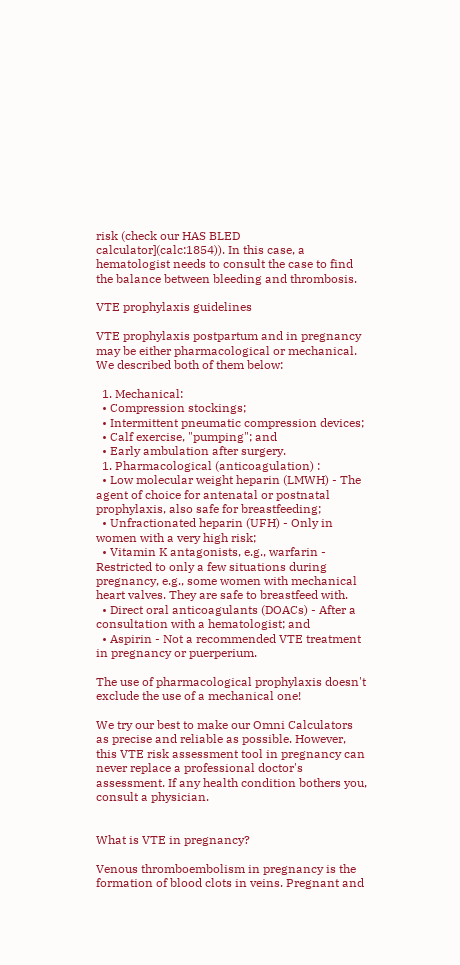risk (check our HAS BLED calculator](calc:1854)). In this case, a hematologist needs to consult the case to find the balance between bleeding and thrombosis.

VTE prophylaxis guidelines

VTE prophylaxis postpartum and in pregnancy may be either pharmacological or mechanical. We described both of them below:

  1. Mechanical:
  • Compression stockings;
  • Intermittent pneumatic compression devices;
  • Calf exercise, "pumping"; and
  • Early ambulation after surgery.
  1. Pharmacological (anticoagulation) :
  • Low molecular weight heparin (LMWH) - The agent of choice for antenatal or postnatal prophylaxis, also safe for breastfeeding;
  • Unfractionated heparin (UFH) - Only in women with a very high risk;
  • Vitamin K antagonists, e.g., warfarin - Restricted to only a few situations during pregnancy, e.g., some women with mechanical heart valves. They are safe to breastfeed with.
  • Direct oral anticoagulants (DOACs) - After a consultation with a hematologist; and
  • Aspirin - Not a recommended VTE treatment in pregnancy or puerperium.

The use of pharmacological prophylaxis doesn't exclude the use of a mechanical one!

We try our best to make our Omni Calculators as precise and reliable as possible. However, this VTE risk assessment tool in pregnancy can never replace a professional doctor's assessment. If any health condition bothers you, consult a physician.


What is VTE in pregnancy?

Venous thromboembolism in pregnancy is the formation of blood clots in veins. Pregnant and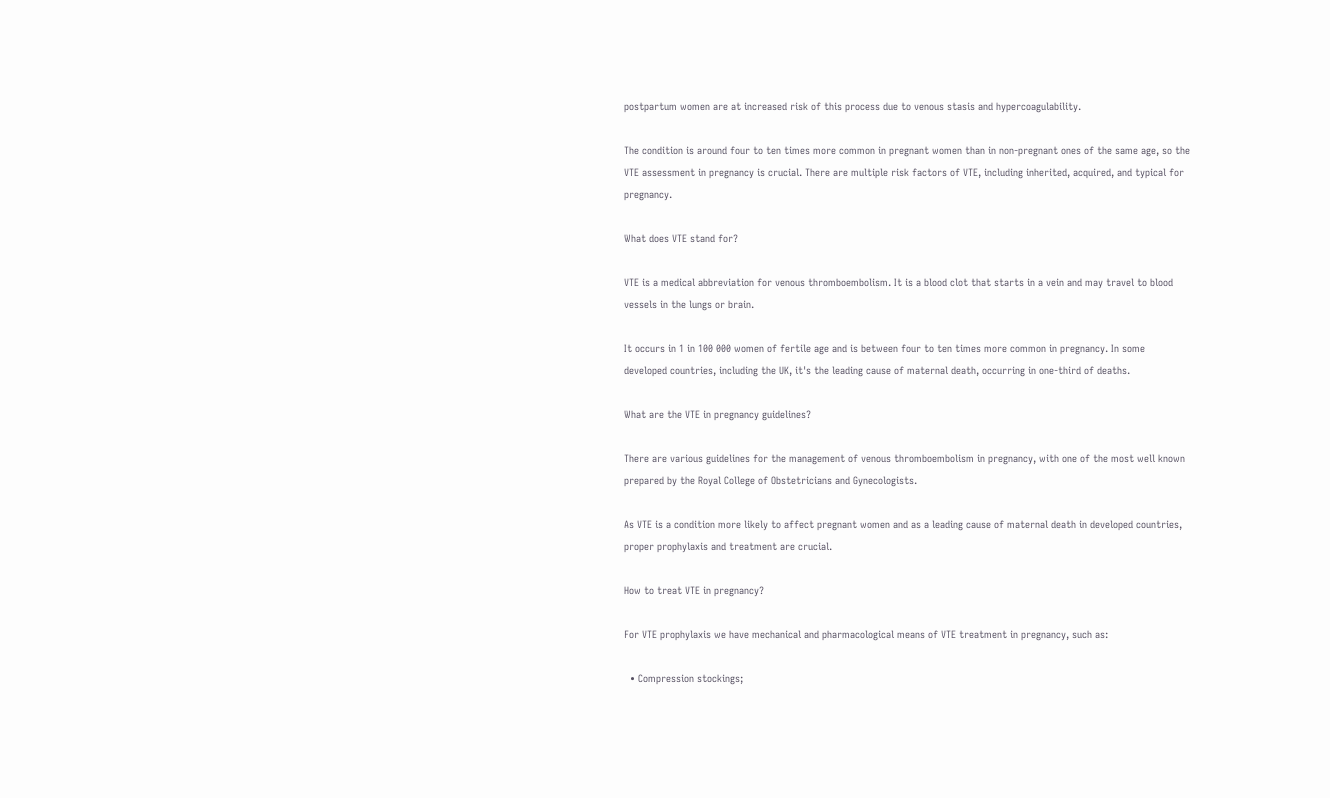postpartum women are at increased risk of this process due to venous stasis and hypercoagulability.

The condition is around four to ten times more common in pregnant women than in non-pregnant ones of the same age, so the VTE assessment in pregnancy is crucial. There are multiple risk factors of VTE, including inherited, acquired, and typical for pregnancy.

What does VTE stand for?

VTE is a medical abbreviation for venous thromboembolism. It is a blood clot that starts in a vein and may travel to blood vessels in the lungs or brain.

It occurs in 1 in 100 000 women of fertile age and is between four to ten times more common in pregnancy. In some developed countries, including the UK, it's the leading cause of maternal death, occurring in one-third of deaths.

What are the VTE in pregnancy guidelines?

There are various guidelines for the management of venous thromboembolism in pregnancy, with one of the most well known prepared by the Royal College of Obstetricians and Gynecologists.

As VTE is a condition more likely to affect pregnant women and as a leading cause of maternal death in developed countries, proper prophylaxis and treatment are crucial.

How to treat VTE in pregnancy?

For VTE prophylaxis we have mechanical and pharmacological means of VTE treatment in pregnancy, such as:

  • Compression stockings;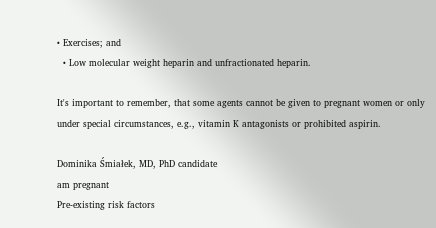• Exercises; and
  • Low molecular weight heparin and unfractionated heparin.

It's important to remember, that some agents cannot be given to pregnant women or only under special circumstances, e.g., vitamin K antagonists or prohibited aspirin.

Dominika Śmiałek, MD, PhD candidate
am pregnant
Pre-existing risk factors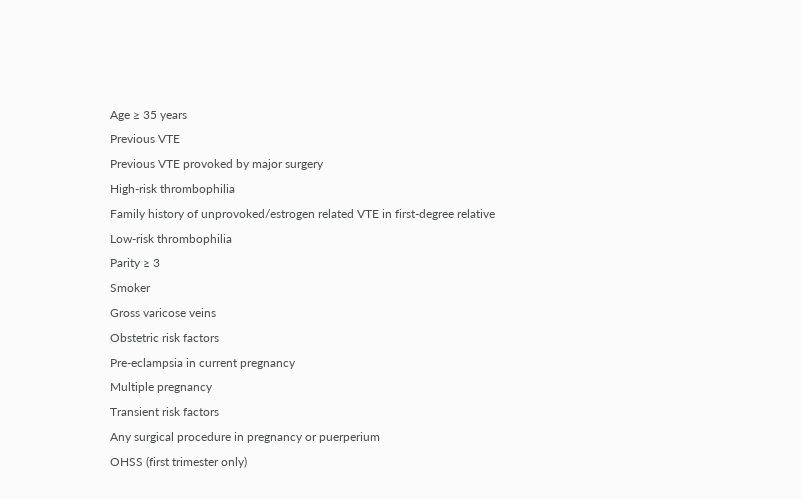Age ≥ 35 years
Previous VTE
Previous VTE provoked by major surgery
High-risk thrombophilia
Family history of unprovoked/estrogen related VTE in first-degree relative
Low-risk thrombophilia
Parity ≥ 3
Smoker
Gross varicose veins
Obstetric risk factors
Pre-eclampsia in current pregnancy
Multiple pregnancy
Transient risk factors
Any surgical procedure in pregnancy or puerperium
OHSS (first trimester only)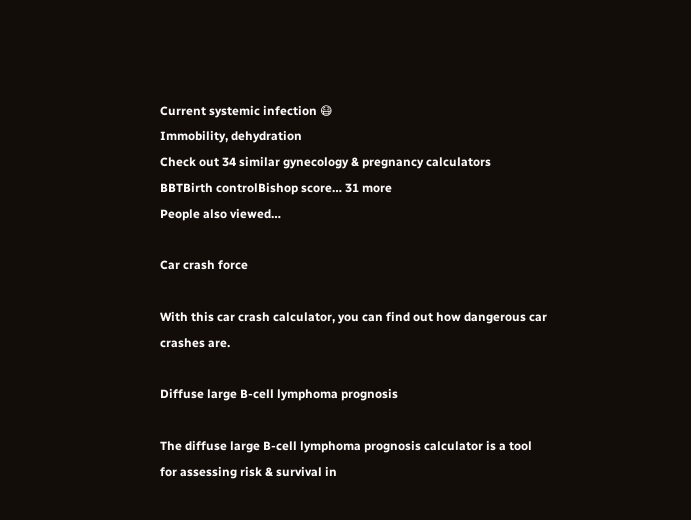Current systemic infection 😷
Immobility, dehydration
Check out 34 similar gynecology & pregnancy calculators
BBTBirth controlBishop score… 31 more
People also viewed…

Car crash force

With this car crash calculator, you can find out how dangerous car crashes are.

Diffuse large B-cell lymphoma prognosis

The diffuse large B-cell lymphoma prognosis calculator is a tool for assessing risk & survival in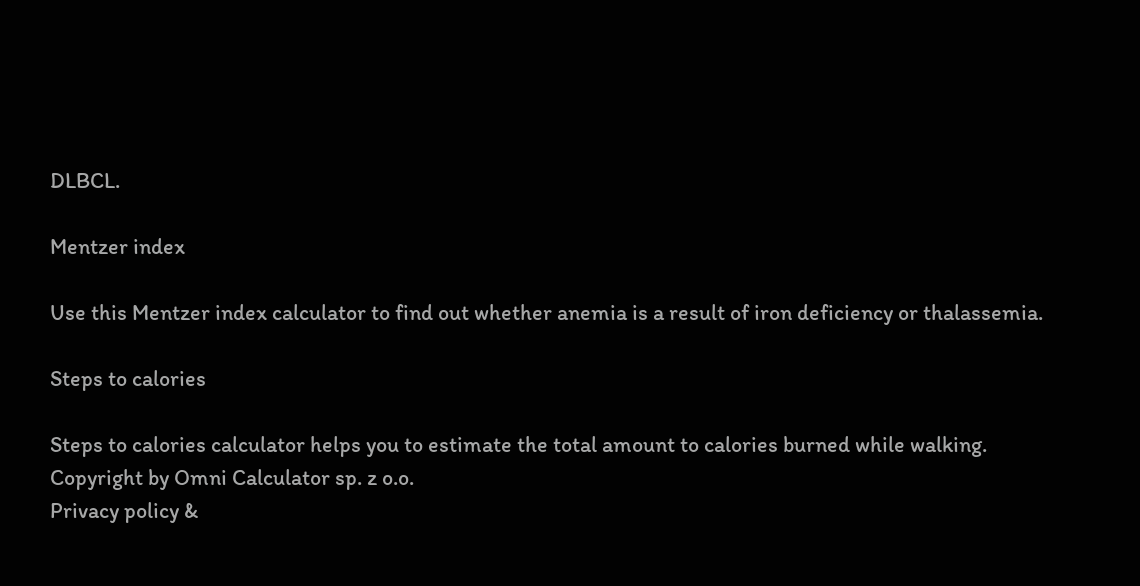DLBCL.

Mentzer index

Use this Mentzer index calculator to find out whether anemia is a result of iron deficiency or thalassemia.

Steps to calories

Steps to calories calculator helps you to estimate the total amount to calories burned while walking.
Copyright by Omni Calculator sp. z o.o.
Privacy policy &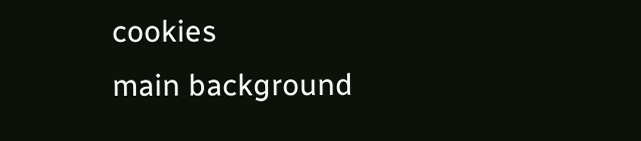cookies
main background